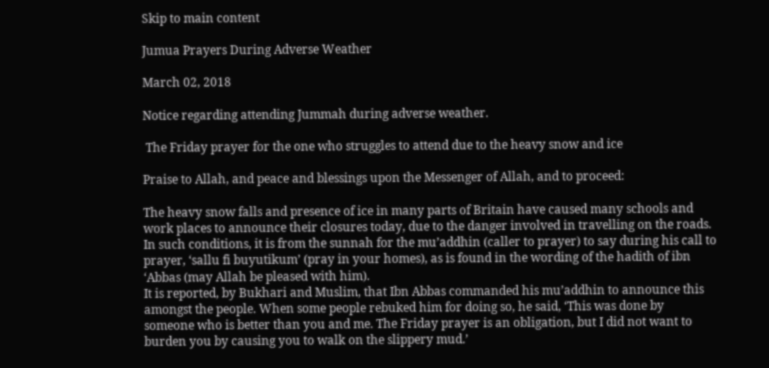Skip to main content

Jumua Prayers During Adverse Weather

March 02, 2018

Notice regarding attending Jummah during adverse weather.

 The Friday prayer for the one who struggles to attend due to the heavy snow and ice

Praise to Allah, and peace and blessings upon the Messenger of Allah, and to proceed:

The heavy snow falls and presence of ice in many parts of Britain have caused many schools and
work places to announce their closures today, due to the danger involved in travelling on the roads.
In such conditions, it is from the sunnah for the mu’addhin (caller to prayer) to say during his call to
prayer, ‘sallu fi buyutikum’ (pray in your homes), as is found in the wording of the hadith of ibn
‘Abbas (may Allah be pleased with him).
It is reported, by Bukhari and Muslim, that Ibn Abbas commanded his mu’addhin to announce this
amongst the people. When some people rebuked him for doing so, he said, ‘This was done by
someone who is better than you and me. The Friday prayer is an obligation, but I did not want to
burden you by causing you to walk on the slippery mud.’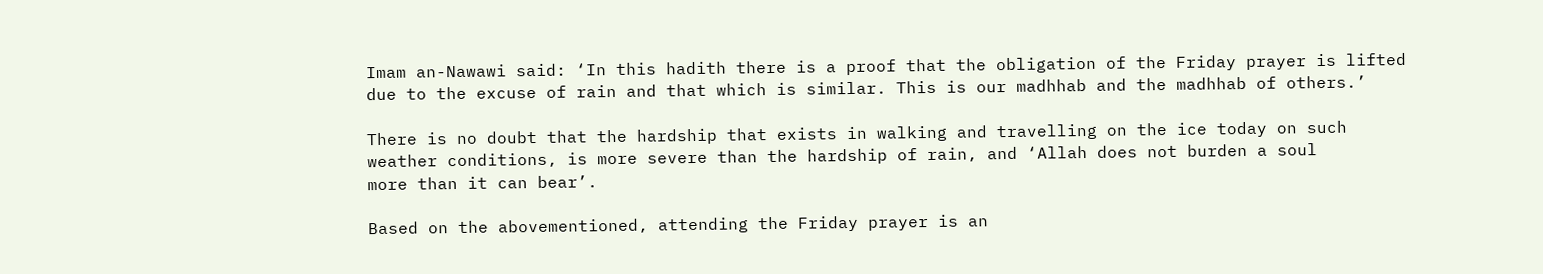Imam an-Nawawi said: ‘In this hadith there is a proof that the obligation of the Friday prayer is lifted
due to the excuse of rain and that which is similar. This is our madhhab and the madhhab of others.’

There is no doubt that the hardship that exists in walking and travelling on the ice today on such
weather conditions, is more severe than the hardship of rain, and ‘Allah does not burden a soul
more than it can bear’.

Based on the abovementioned, attending the Friday prayer is an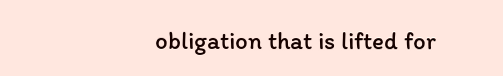obligation that is lifted for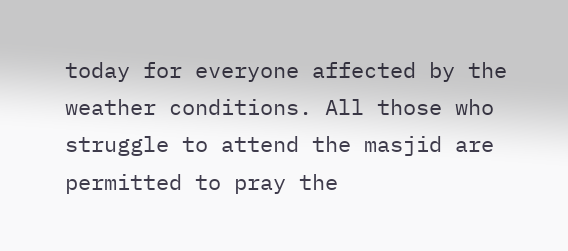today for everyone affected by the weather conditions. All those who struggle to attend the masjid are permitted to pray the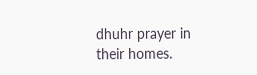dhuhr prayer in
their homes.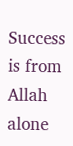Success is from Allah alone